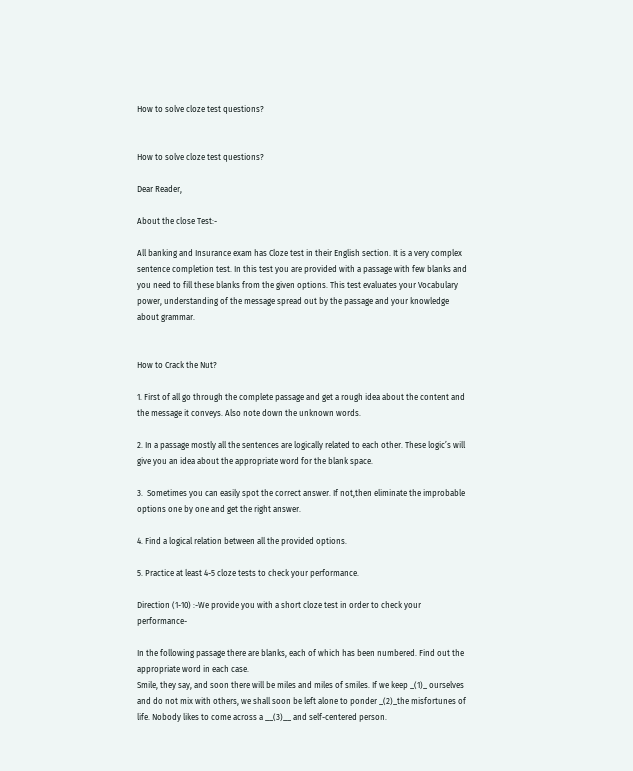How to solve cloze test questions?


How to solve cloze test questions?

Dear Reader,

About the close Test:-

All banking and Insurance exam has Cloze test in their English section. It is a very complex sentence completion test. In this test you are provided with a passage with few blanks and you need to fill these blanks from the given options. This test evaluates your Vocabulary power, understanding of the message spread out by the passage and your knowledge about grammar.


How to Crack the Nut?

1. First of all go through the complete passage and get a rough idea about the content and the message it conveys. Also note down the unknown words.

2. In a passage mostly all the sentences are logically related to each other. These logic’s will give you an idea about the appropriate word for the blank space.

3.  Sometimes you can easily spot the correct answer. If not,then eliminate the improbable options one by one and get the right answer.

4. Find a logical relation between all the provided options.

5. Practice at least 4-5 cloze tests to check your performance.

Direction (1-10) :-We provide you with a short cloze test in order to check your performance-

In the following passage there are blanks, each of which has been numbered. Find out the appropriate word in each case.
Smile, they say, and soon there will be miles and miles of smiles. If we keep _(1)_ ourselves and do not mix with others, we shall soon be left alone to ponder _(2)_the misfortunes of life. Nobody likes to come across a __(3)__ and self-centered person.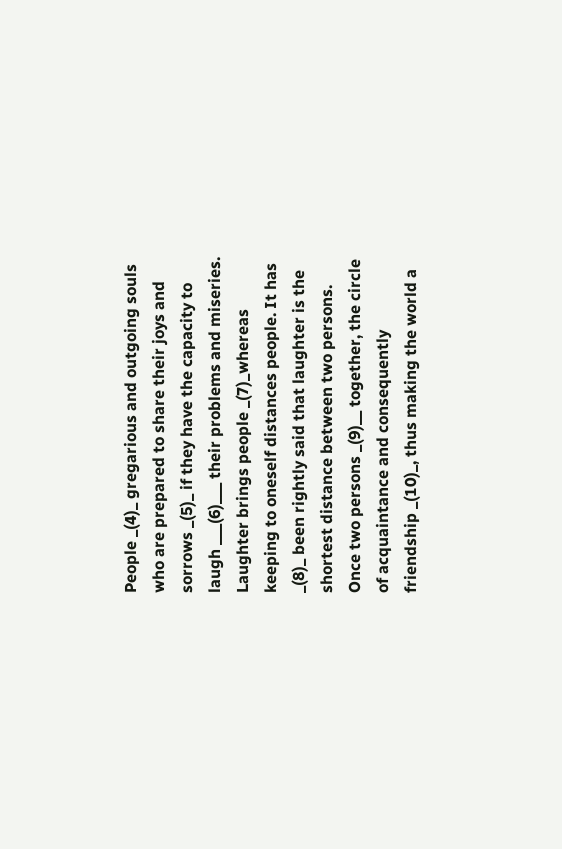People _(4)_ gregarious and outgoing souls who are prepared to share their joys and sorrows _(5)_ if they have the capacity to laugh ___(6)___ their problems and miseries. Laughter brings people _(7)_whereas keeping to oneself distances people. It has _(8)_ been rightly said that laughter is the shortest distance between two persons. Once two persons _(9)__ together, the circle of acquaintance and consequently friendship _(10)_, thus making the world a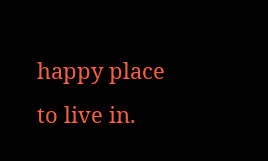happy place to live in.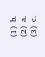(1)  b.
(2)  a.
(3)  c.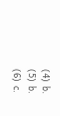(4)  b.
(5)  b.
(6)  c.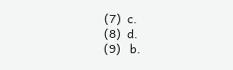(7)  c.
(8)  d.
(9)   b.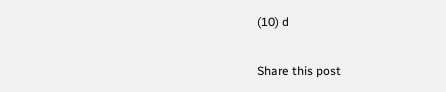(10) d

Share this post